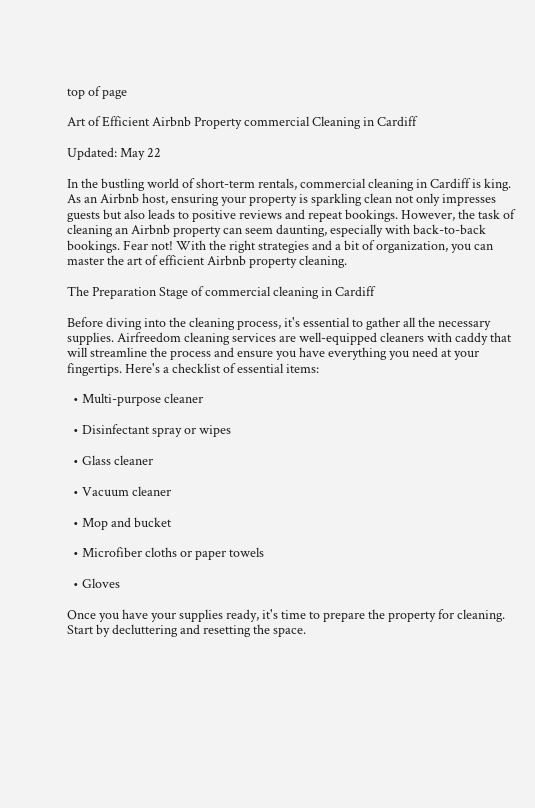top of page

Art of Efficient Airbnb Property commercial Cleaning in Cardiff

Updated: May 22

In the bustling world of short-term rentals, commercial cleaning in Cardiff is king. As an Airbnb host, ensuring your property is sparkling clean not only impresses guests but also leads to positive reviews and repeat bookings. However, the task of cleaning an Airbnb property can seem daunting, especially with back-to-back bookings. Fear not! With the right strategies and a bit of organization, you can master the art of efficient Airbnb property cleaning.

The Preparation Stage of commercial cleaning in Cardiff

Before diving into the cleaning process, it's essential to gather all the necessary supplies. Airfreedom cleaning services are well-equipped cleaners with caddy that will streamline the process and ensure you have everything you need at your fingertips. Here's a checklist of essential items:

  • Multi-purpose cleaner

  • Disinfectant spray or wipes

  • Glass cleaner

  • Vacuum cleaner

  • Mop and bucket

  • Microfiber cloths or paper towels

  • Gloves

Once you have your supplies ready, it's time to prepare the property for cleaning. Start by decluttering and resetting the space.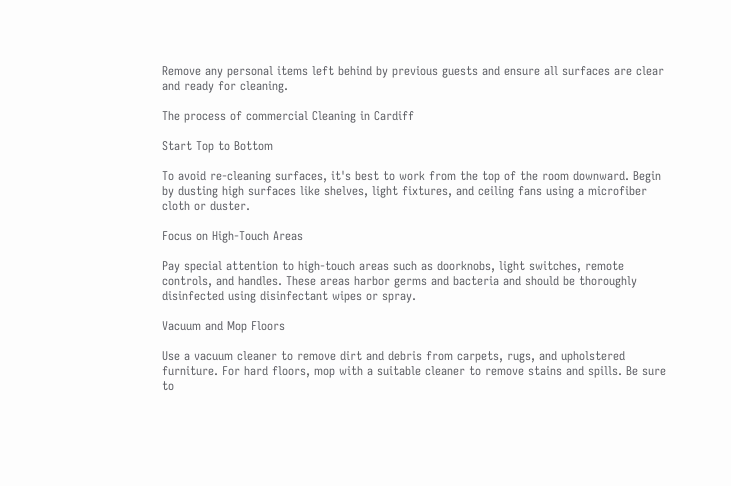Remove any personal items left behind by previous guests and ensure all surfaces are clear and ready for cleaning.

The process of commercial Cleaning in Cardiff

Start Top to Bottom

To avoid re-cleaning surfaces, it's best to work from the top of the room downward. Begin by dusting high surfaces like shelves, light fixtures, and ceiling fans using a microfiber cloth or duster.

Focus on High-Touch Areas

Pay special attention to high-touch areas such as doorknobs, light switches, remote controls, and handles. These areas harbor germs and bacteria and should be thoroughly disinfected using disinfectant wipes or spray.

Vacuum and Mop Floors

Use a vacuum cleaner to remove dirt and debris from carpets, rugs, and upholstered furniture. For hard floors, mop with a suitable cleaner to remove stains and spills. Be sure to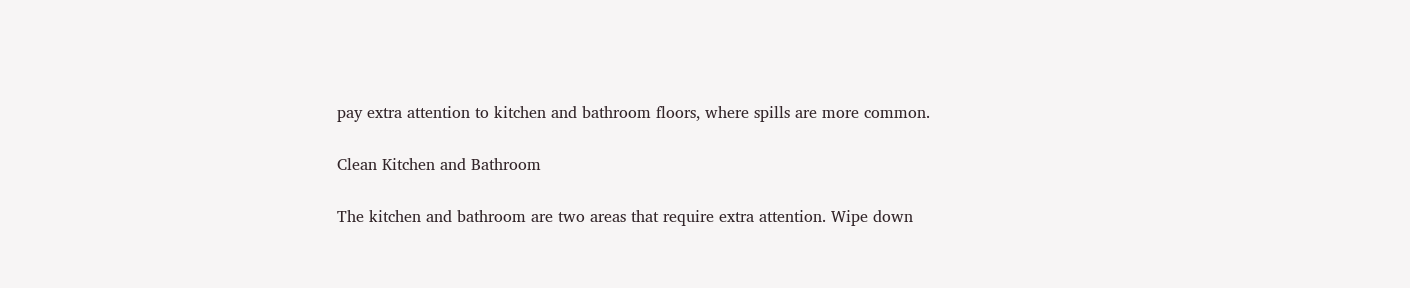pay extra attention to kitchen and bathroom floors, where spills are more common.

Clean Kitchen and Bathroom

The kitchen and bathroom are two areas that require extra attention. Wipe down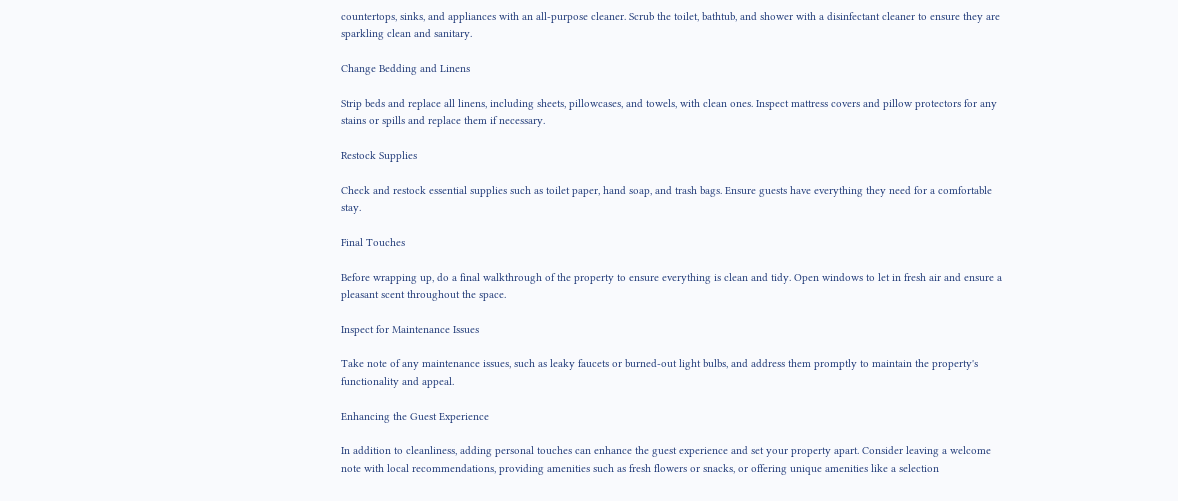countertops, sinks, and appliances with an all-purpose cleaner. Scrub the toilet, bathtub, and shower with a disinfectant cleaner to ensure they are sparkling clean and sanitary.

Change Bedding and Linens

Strip beds and replace all linens, including sheets, pillowcases, and towels, with clean ones. Inspect mattress covers and pillow protectors for any stains or spills and replace them if necessary.

Restock Supplies

Check and restock essential supplies such as toilet paper, hand soap, and trash bags. Ensure guests have everything they need for a comfortable stay.

Final Touches

Before wrapping up, do a final walkthrough of the property to ensure everything is clean and tidy. Open windows to let in fresh air and ensure a pleasant scent throughout the space.

Inspect for Maintenance Issues

Take note of any maintenance issues, such as leaky faucets or burned-out light bulbs, and address them promptly to maintain the property's functionality and appeal.

Enhancing the Guest Experience

In addition to cleanliness, adding personal touches can enhance the guest experience and set your property apart. Consider leaving a welcome note with local recommendations, providing amenities such as fresh flowers or snacks, or offering unique amenities like a selection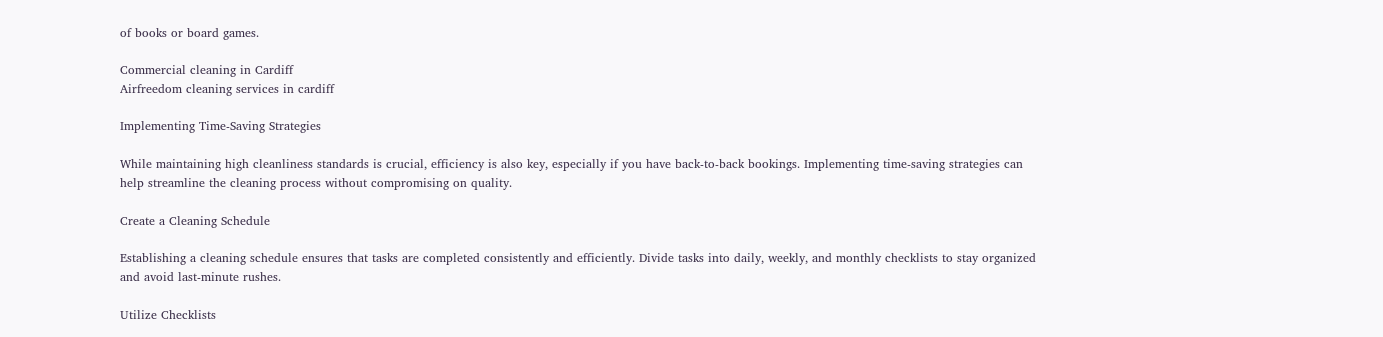of books or board games.

Commercial cleaning in Cardiff
Airfreedom cleaning services in cardiff

Implementing Time-Saving Strategies

While maintaining high cleanliness standards is crucial, efficiency is also key, especially if you have back-to-back bookings. Implementing time-saving strategies can help streamline the cleaning process without compromising on quality.

Create a Cleaning Schedule

Establishing a cleaning schedule ensures that tasks are completed consistently and efficiently. Divide tasks into daily, weekly, and monthly checklists to stay organized and avoid last-minute rushes.

Utilize Checklists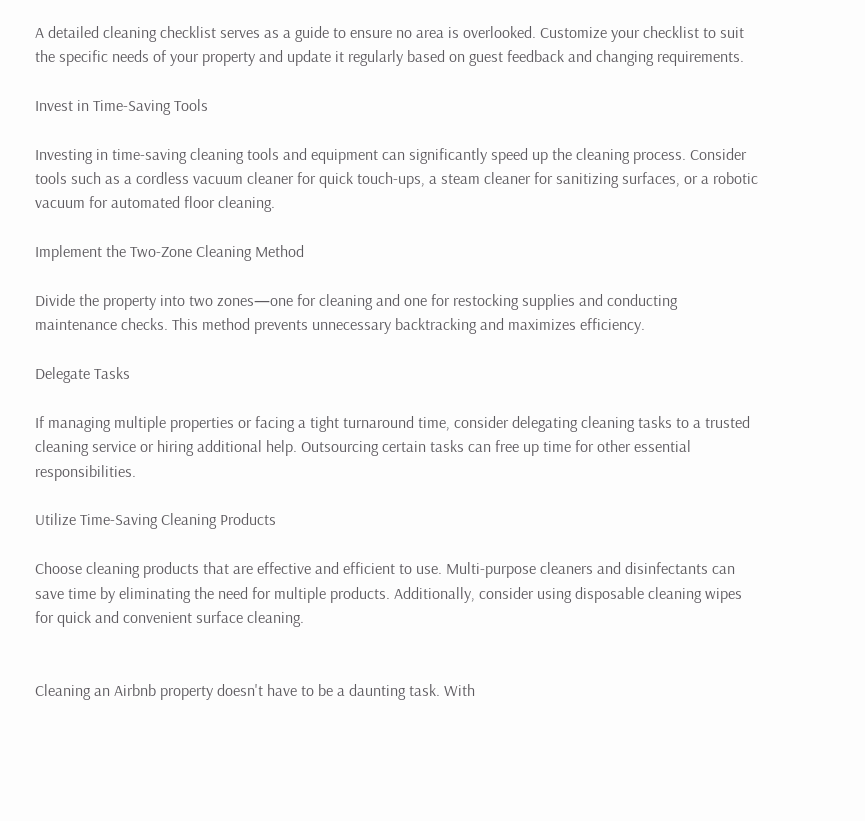A detailed cleaning checklist serves as a guide to ensure no area is overlooked. Customize your checklist to suit the specific needs of your property and update it regularly based on guest feedback and changing requirements.

Invest in Time-Saving Tools

Investing in time-saving cleaning tools and equipment can significantly speed up the cleaning process. Consider tools such as a cordless vacuum cleaner for quick touch-ups, a steam cleaner for sanitizing surfaces, or a robotic vacuum for automated floor cleaning.

Implement the Two-Zone Cleaning Method

Divide the property into two zones—one for cleaning and one for restocking supplies and conducting maintenance checks. This method prevents unnecessary backtracking and maximizes efficiency.

Delegate Tasks

If managing multiple properties or facing a tight turnaround time, consider delegating cleaning tasks to a trusted cleaning service or hiring additional help. Outsourcing certain tasks can free up time for other essential responsibilities.

Utilize Time-Saving Cleaning Products

Choose cleaning products that are effective and efficient to use. Multi-purpose cleaners and disinfectants can save time by eliminating the need for multiple products. Additionally, consider using disposable cleaning wipes for quick and convenient surface cleaning.


Cleaning an Airbnb property doesn't have to be a daunting task. With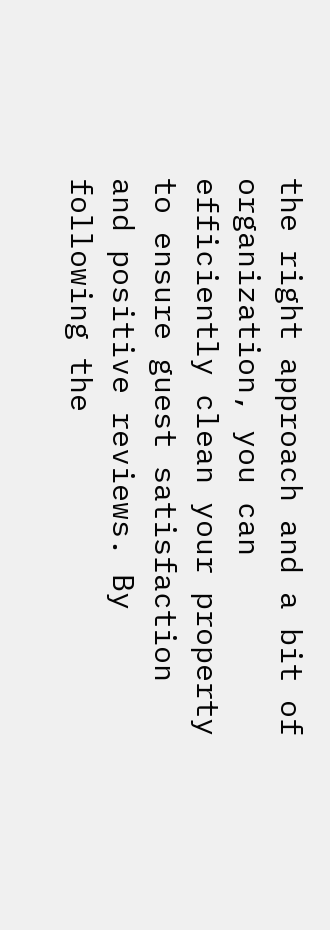the right approach and a bit of organization, you can efficiently clean your property to ensure guest satisfaction and positive reviews. By following the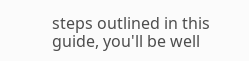steps outlined in this guide, you'll be well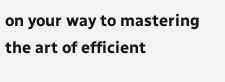on your way to mastering the art of efficient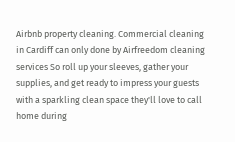Airbnb property cleaning. Commercial cleaning in Cardiff can only done by Airfreedom cleaning services So roll up your sleeves, gather your supplies, and get ready to impress your guests with a sparkling clean space they'll love to call home during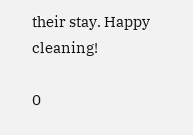their stay. Happy cleaning!

0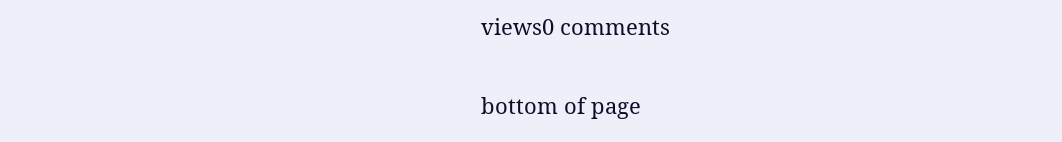views0 comments


bottom of page